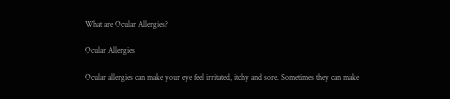What are Ocular Allergies?

Ocular Allergies

Ocular allergies can make your eye feel irritated, itchy and sore. Sometimes they can make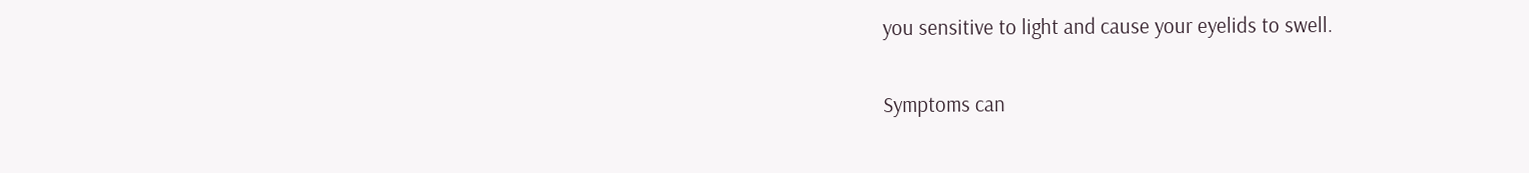you sensitive to light and cause your eyelids to swell.

Symptoms can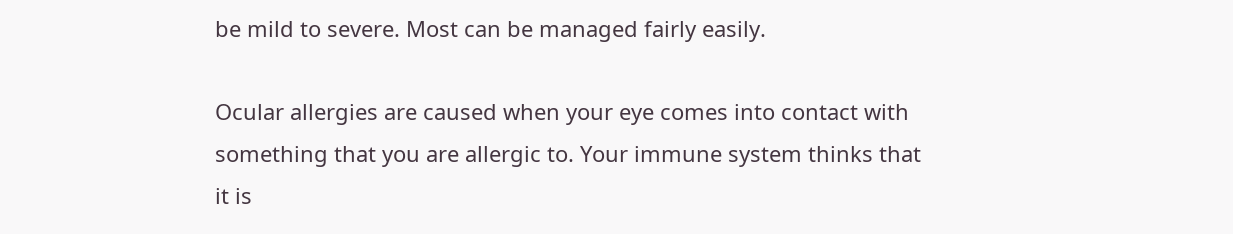be mild to severe. Most can be managed fairly easily.

Ocular allergies are caused when your eye comes into contact with something that you are allergic to. Your immune system thinks that it is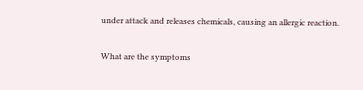under attack and releases chemicals, causing an allergic reaction.

What are the symptoms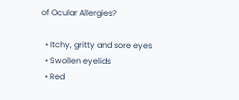of Ocular Allergies?

  • Itchy, gritty and sore eyes
  • Swollen eyelids
  • Red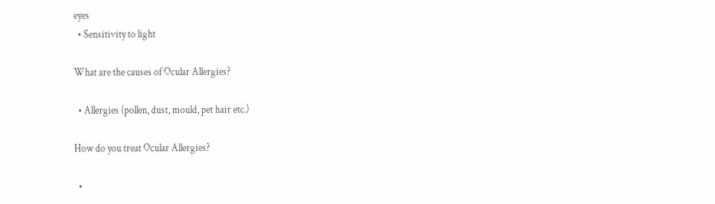eyes
  • Sensitivity to light

What are the causes of Ocular Allergies?

  • Allergies (pollen, dust, mould, pet hair etc.)

How do you treat Ocular Allergies?

  •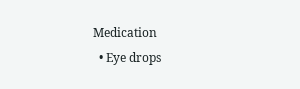Medication
  • Eye drops